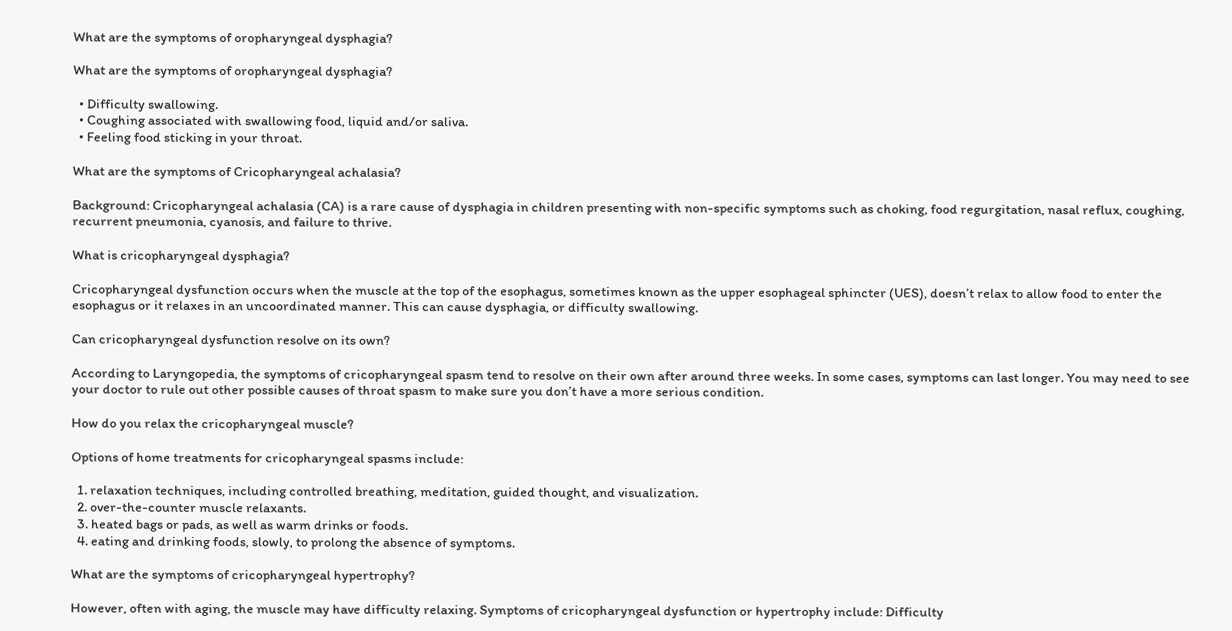What are the symptoms of oropharyngeal dysphagia?

What are the symptoms of oropharyngeal dysphagia?

  • Difficulty swallowing.
  • Coughing associated with swallowing food, liquid and/or saliva.
  • Feeling food sticking in your throat.

What are the symptoms of Cricopharyngeal achalasia?

Background: Cricopharyngeal achalasia (CA) is a rare cause of dysphagia in children presenting with non-specific symptoms such as choking, food regurgitation, nasal reflux, coughing, recurrent pneumonia, cyanosis, and failure to thrive.

What is cricopharyngeal dysphagia?

Cricopharyngeal dysfunction occurs when the muscle at the top of the esophagus, sometimes known as the upper esophageal sphincter (UES), doesn’t relax to allow food to enter the esophagus or it relaxes in an uncoordinated manner. This can cause dysphagia, or difficulty swallowing.

Can cricopharyngeal dysfunction resolve on its own?

According to Laryngopedia, the symptoms of cricopharyngeal spasm tend to resolve on their own after around three weeks. In some cases, symptoms can last longer. You may need to see your doctor to rule out other possible causes of throat spasm to make sure you don’t have a more serious condition.

How do you relax the cricopharyngeal muscle?

Options of home treatments for cricopharyngeal spasms include:

  1. relaxation techniques, including controlled breathing, meditation, guided thought, and visualization.
  2. over-the-counter muscle relaxants.
  3. heated bags or pads, as well as warm drinks or foods.
  4. eating and drinking foods, slowly, to prolong the absence of symptoms.

What are the symptoms of cricopharyngeal hypertrophy?

However, often with aging, the muscle may have difficulty relaxing. Symptoms of cricopharyngeal dysfunction or hypertrophy include: Difficulty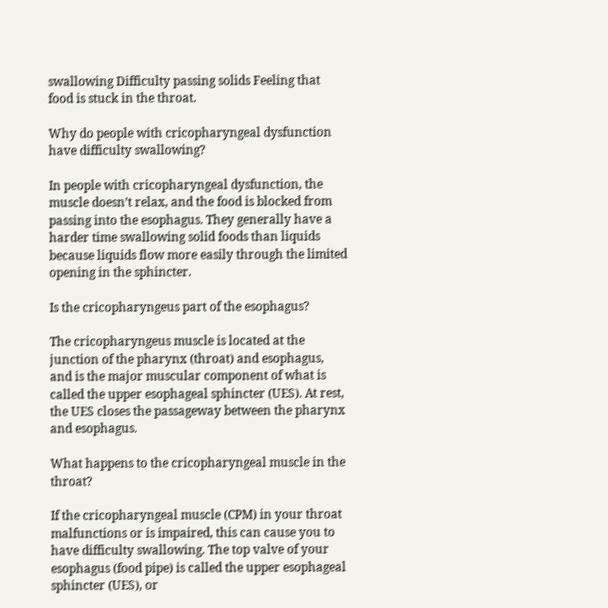swallowing Difficulty passing solids Feeling that food is stuck in the throat.

Why do people with cricopharyngeal dysfunction have difficulty swallowing?

In people with cricopharyngeal dysfunction, the muscle doesn’t relax, and the food is blocked from passing into the esophagus. They generally have a harder time swallowing solid foods than liquids because liquids flow more easily through the limited opening in the sphincter.

Is the cricopharyngeus part of the esophagus?

The cricopharyngeus muscle is located at the junction of the pharynx (throat) and esophagus, and is the major muscular component of what is called the upper esophageal sphincter (UES). At rest, the UES closes the passageway between the pharynx and esophagus.

What happens to the cricopharyngeal muscle in the throat?

If the cricopharyngeal muscle (CPM) in your throat malfunctions or is impaired, this can cause you to have difficulty swallowing. The top valve of your esophagus (food pipe) is called the upper esophageal sphincter (UES), or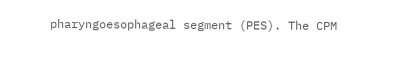pharyngoesophageal segment (PES). The CPM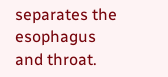separates the esophagus and throat.